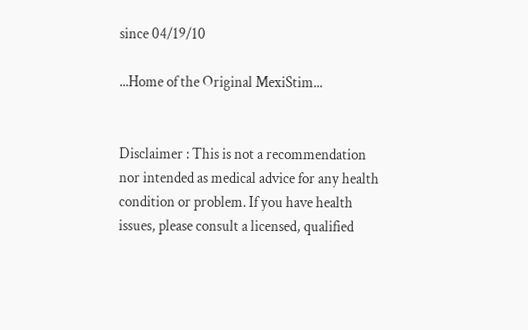since 04/19/10

...Home of the Original MexiStim...


Disclaimer : This is not a recommendation nor intended as medical advice for any health condition or problem. If you have health issues, please consult a licensed, qualified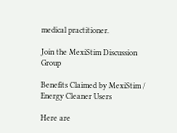medical practitioner.

Join the MexiStim Discussion Group

Benefits Claimed by MexiStim / Energy Cleaner Users

Here are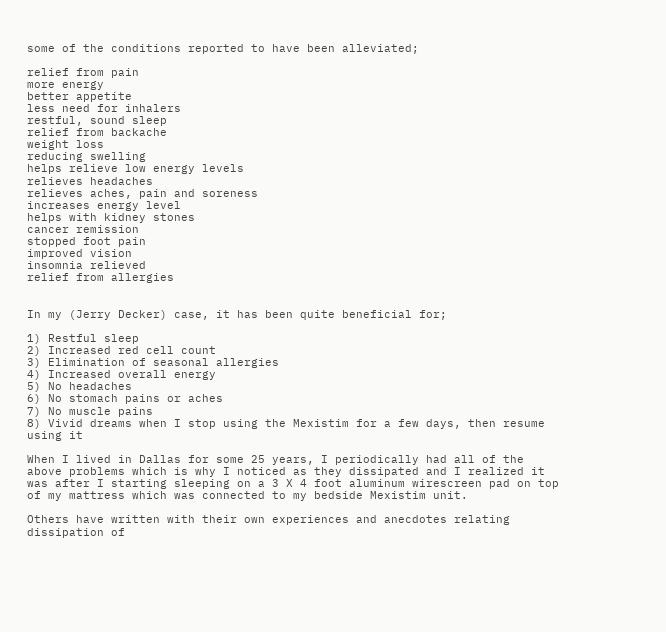some of the conditions reported to have been alleviated;

relief from pain
more energy
better appetite
less need for inhalers
restful, sound sleep
relief from backache
weight loss
reducing swelling
helps relieve low energy levels
relieves headaches
relieves aches, pain and soreness
increases energy level
helps with kidney stones
cancer remission
stopped foot pain
improved vision
insomnia relieved
relief from allergies


In my (Jerry Decker) case, it has been quite beneficial for;

1) Restful sleep
2) Increased red cell count
3) Elimination of seasonal allergies
4) Increased overall energy
5) No headaches
6) No stomach pains or aches
7) No muscle pains
8) Vivid dreams when I stop using the Mexistim for a few days, then resume using it

When I lived in Dallas for some 25 years, I periodically had all of the above problems which is why I noticed as they dissipated and I realized it was after I starting sleeping on a 3 X 4 foot aluminum wirescreen pad on top of my mattress which was connected to my bedside Mexistim unit.

Others have written with their own experiences and anecdotes relating dissipation of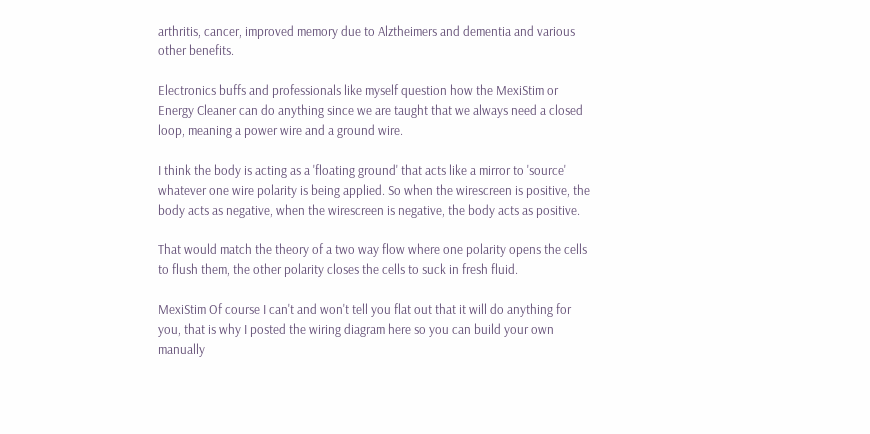arthritis, cancer, improved memory due to Alztheimers and dementia and various other benefits.

Electronics buffs and professionals like myself question how the MexiStim or Energy Cleaner can do anything since we are taught that we always need a closed loop, meaning a power wire and a ground wire.

I think the body is acting as a 'floating ground' that acts like a mirror to 'source' whatever one wire polarity is being applied. So when the wirescreen is positive, the body acts as negative, when the wirescreen is negative, the body acts as positive.

That would match the theory of a two way flow where one polarity opens the cells to flush them, the other polarity closes the cells to suck in fresh fluid.

MexiStim Of course I can't and won't tell you flat out that it will do anything for you, that is why I posted the wiring diagram here so you can build your own manually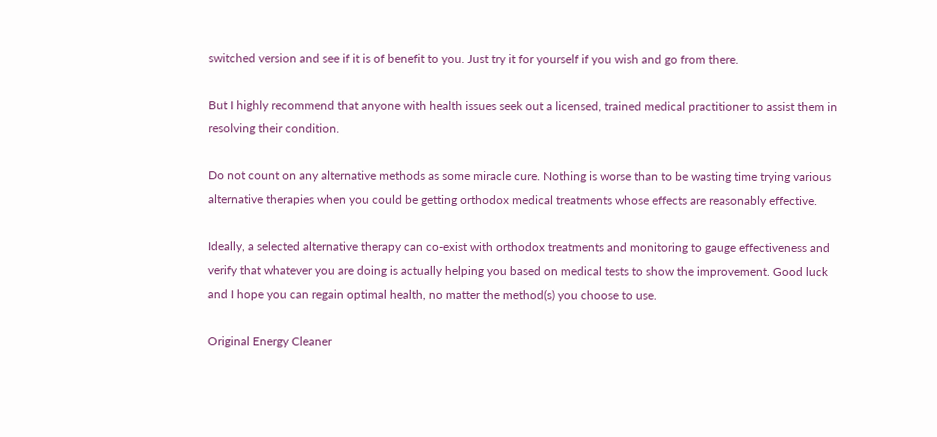switched version and see if it is of benefit to you. Just try it for yourself if you wish and go from there.

But I highly recommend that anyone with health issues seek out a licensed, trained medical practitioner to assist them in resolving their condition.

Do not count on any alternative methods as some miracle cure. Nothing is worse than to be wasting time trying various alternative therapies when you could be getting orthodox medical treatments whose effects are reasonably effective.

Ideally, a selected alternative therapy can co-exist with orthodox treatments and monitoring to gauge effectiveness and verify that whatever you are doing is actually helping you based on medical tests to show the improvement. Good luck and I hope you can regain optimal health, no matter the method(s) you choose to use.

Original Energy Cleaner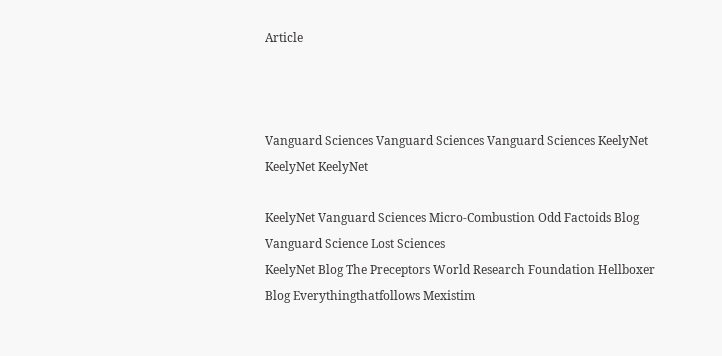Article



Vanguard Sciences Vanguard Sciences Vanguard Sciences KeelyNet KeelyNet KeelyNet

KeelyNet Vanguard Sciences Micro-Combustion Odd Factoids Blog Vanguard Science Lost Sciences
KeelyNet Blog The Preceptors World Research Foundation Hellboxer Blog Everythingthatfollows Mexistim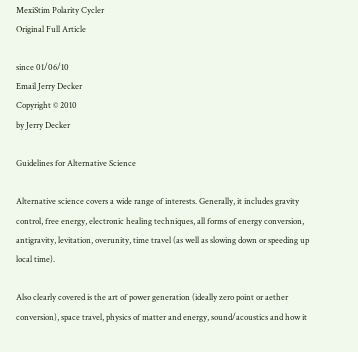MexiStim Polarity Cycler
Original Full Article

since 01/06/10
Email Jerry Decker
Copyright © 2010
by Jerry Decker

Guidelines for Alternative Science

Alternative science covers a wide range of interests. Generally, it includes gravity control, free energy, electronic healing techniques, all forms of energy conversion, antigravity, levitation, overunity, time travel (as well as slowing down or speeding up local time).

Also clearly covered is the art of power generation (ideally zero point or aether conversion), space travel, physics of matter and energy, sound/acoustics and how it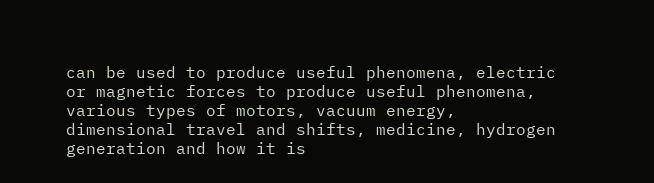can be used to produce useful phenomena, electric or magnetic forces to produce useful phenomena, various types of motors, vacuum energy, dimensional travel and shifts, medicine, hydrogen generation and how it is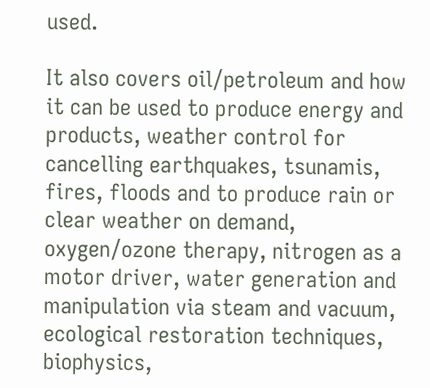used.

It also covers oil/petroleum and how it can be used to produce energy and products, weather control for cancelling earthquakes, tsunamis, fires, floods and to produce rain or clear weather on demand, oxygen/ozone therapy, nitrogen as a motor driver, water generation and manipulation via steam and vacuum, ecological restoration techniques, biophysics,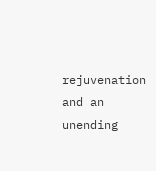rejuvenation and an unending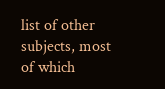list of other subjects, most of which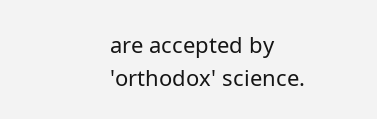are accepted by 'orthodox' science.